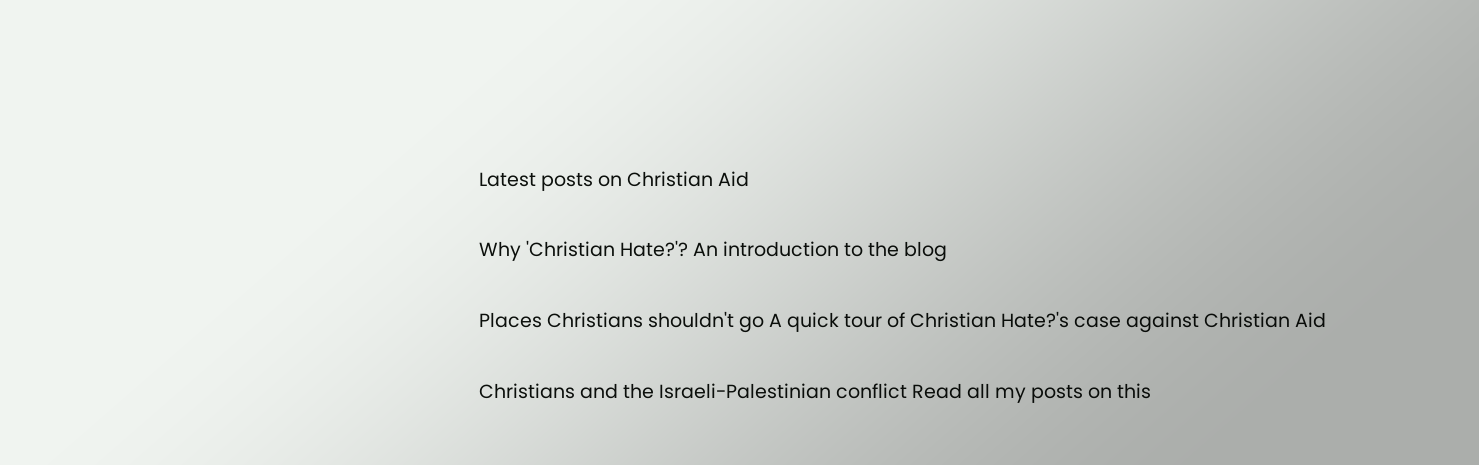Latest posts on Christian Aid

Why 'Christian Hate?'? An introduction to the blog

Places Christians shouldn't go A quick tour of Christian Hate?'s case against Christian Aid

Christians and the Israeli-Palestinian conflict Read all my posts on this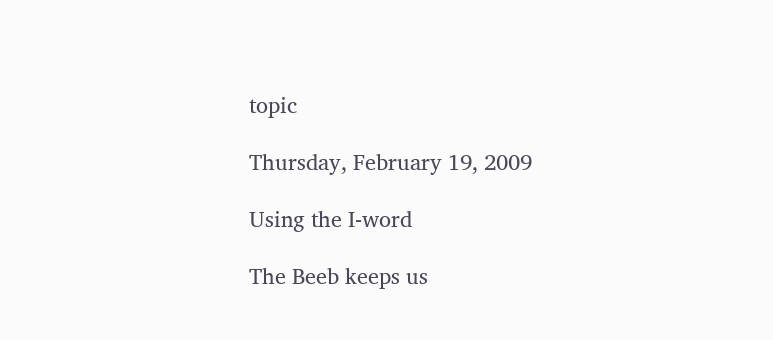topic

Thursday, February 19, 2009

Using the I-word

The Beeb keeps us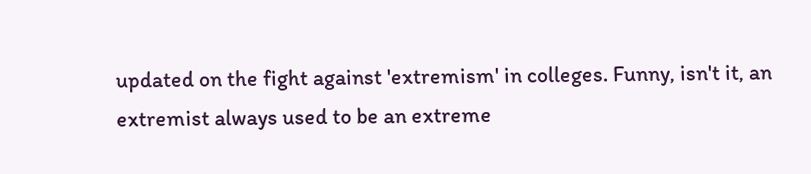updated on the fight against 'extremism' in colleges. Funny, isn't it, an extremist always used to be an extreme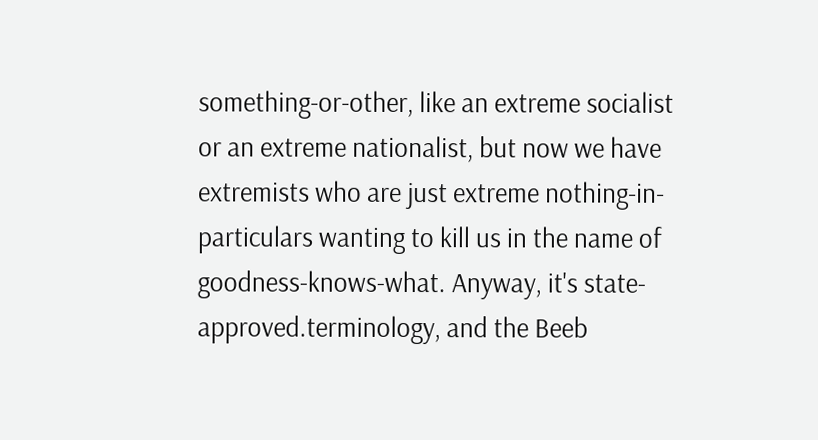something-or-other, like an extreme socialist or an extreme nationalist, but now we have extremists who are just extreme nothing-in-particulars wanting to kill us in the name of goodness-knows-what. Anyway, it's state-approved.terminology, and the Beeb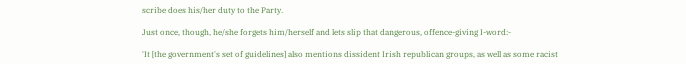scribe does his/her duty to the Party.

Just once, though, he/she forgets him/herself and lets slip that dangerous, offence-giving I-word:-

'It [the government's set of guidelines] also mentions dissident Irish republican groups, as well as some racist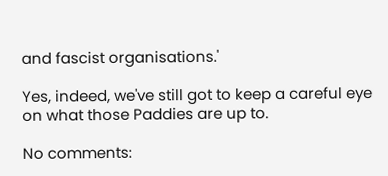and fascist organisations.'

Yes, indeed, we've still got to keep a careful eye on what those Paddies are up to.

No comments: